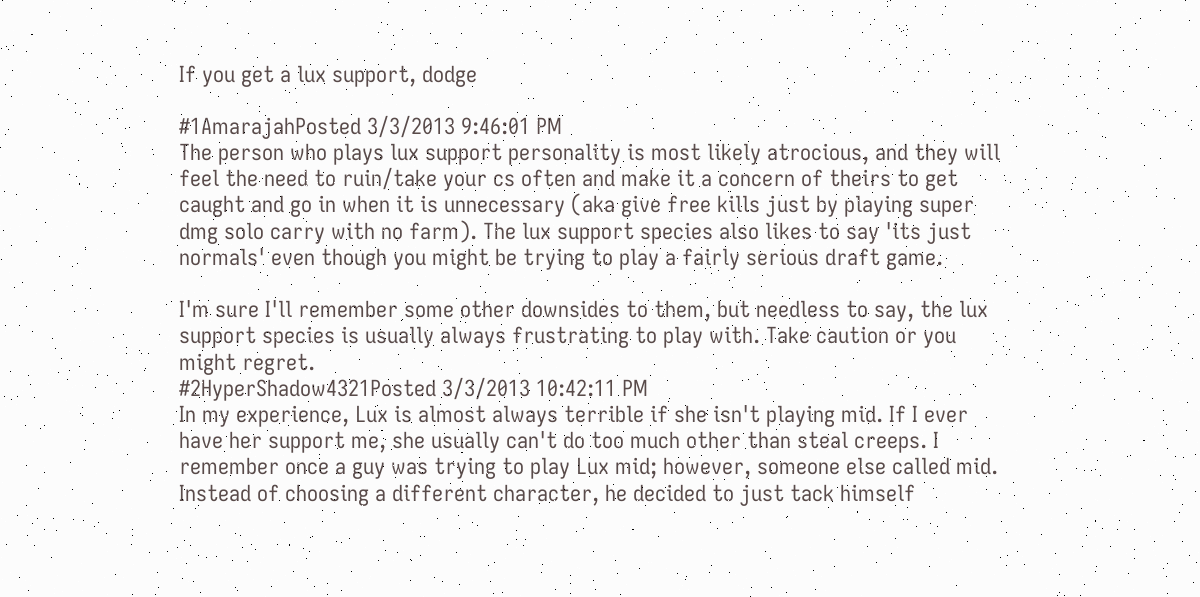If you get a lux support, dodge

#1AmarajahPosted 3/3/2013 9:46:01 PM
The person who plays lux support personality is most likely atrocious, and they will feel the need to ruin/take your cs often and make it a concern of theirs to get caught and go in when it is unnecessary (aka give free kills just by playing super dmg solo carry with no farm). The lux support species also likes to say 'its just normals' even though you might be trying to play a fairly serious draft game.

I'm sure I'll remember some other downsides to them, but needless to say, the lux support species is usually always frustrating to play with. Take caution or you might regret.
#2HyperShadow4321Posted 3/3/2013 10:42:11 PM
In my experience, Lux is almost always terrible if she isn't playing mid. If I ever have her support me, she usually can't do too much other than steal creeps. I remember once a guy was trying to play Lux mid; however, someone else called mid. Instead of choosing a different character, he decided to just tack himself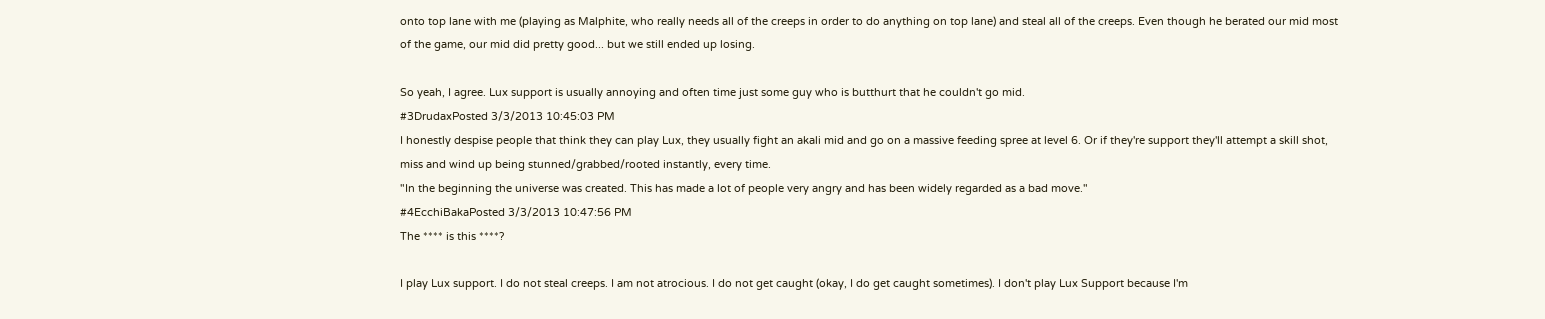onto top lane with me (playing as Malphite, who really needs all of the creeps in order to do anything on top lane) and steal all of the creeps. Even though he berated our mid most of the game, our mid did pretty good... but we still ended up losing.

So yeah, I agree. Lux support is usually annoying and often time just some guy who is butthurt that he couldn't go mid.
#3DrudaxPosted 3/3/2013 10:45:03 PM
I honestly despise people that think they can play Lux, they usually fight an akali mid and go on a massive feeding spree at level 6. Or if they're support they'll attempt a skill shot, miss and wind up being stunned/grabbed/rooted instantly, every time.
"In the beginning the universe was created. This has made a lot of people very angry and has been widely regarded as a bad move."
#4EcchiBakaPosted 3/3/2013 10:47:56 PM
The **** is this ****?

I play Lux support. I do not steal creeps. I am not atrocious. I do not get caught (okay, I do get caught sometimes). I don't play Lux Support because I'm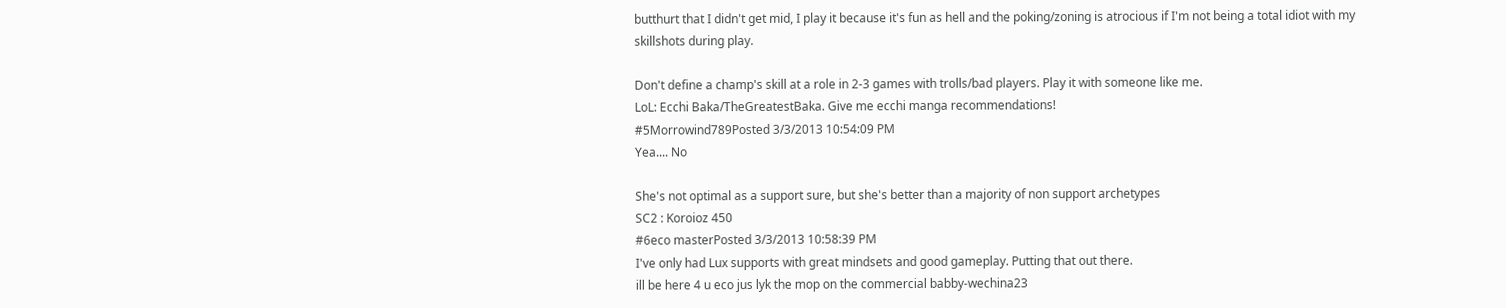butthurt that I didn't get mid, I play it because it's fun as hell and the poking/zoning is atrocious if I'm not being a total idiot with my skillshots during play.

Don't define a champ's skill at a role in 2-3 games with trolls/bad players. Play it with someone like me.
LoL: Ecchi Baka/TheGreatestBaka. Give me ecchi manga recommendations!
#5Morrowind789Posted 3/3/2013 10:54:09 PM
Yea.... No

She's not optimal as a support sure, but she's better than a majority of non support archetypes
SC2 : Koroioz 450
#6eco masterPosted 3/3/2013 10:58:39 PM
I've only had Lux supports with great mindsets and good gameplay. Putting that out there.
ill be here 4 u eco jus lyk the mop on the commercial babby-wechina23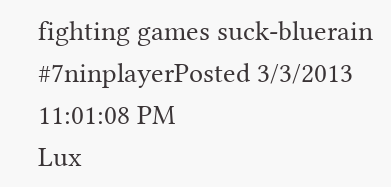fighting games suck-bluerain
#7ninplayerPosted 3/3/2013 11:01:08 PM
Lux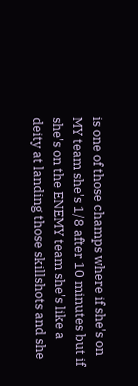is one of those champs where if she's on MY team she's 1/8 after 10 minutes but if she's on the ENEMY team she's like a deity at landing those skillshots and she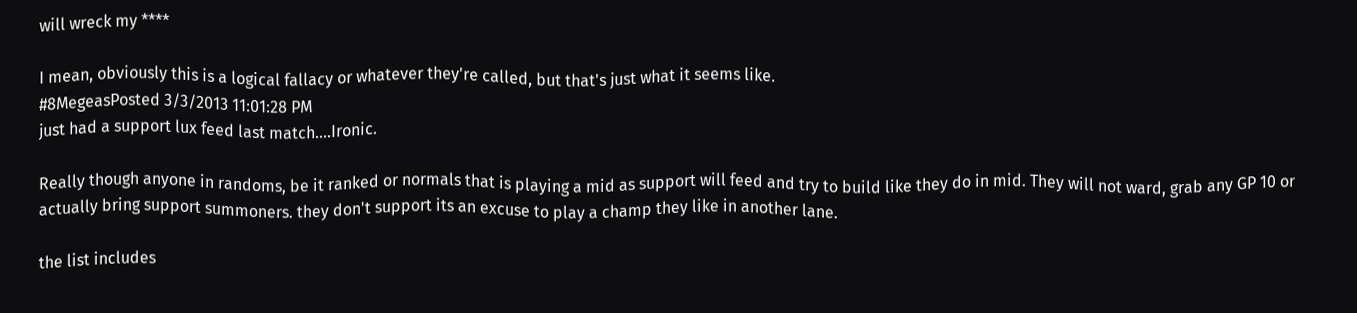will wreck my ****

I mean, obviously this is a logical fallacy or whatever they're called, but that's just what it seems like.
#8MegeasPosted 3/3/2013 11:01:28 PM
just had a support lux feed last match....Ironic.

Really though anyone in randoms, be it ranked or normals that is playing a mid as support will feed and try to build like they do in mid. They will not ward, grab any GP 10 or actually bring support summoners. they don't support its an excuse to play a champ they like in another lane.

the list includes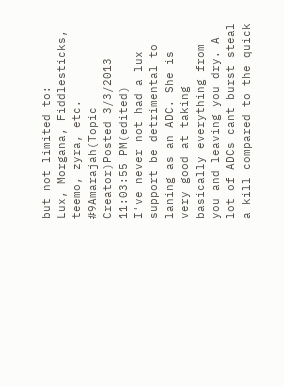but not limited to:
Lux, Morgana, Fiddlesticks, teemo, zyra, etc.
#9Amarajah(Topic Creator)Posted 3/3/2013 11:03:55 PM(edited)
I've never not had a lux support be detrimental to laning as an ADC. She is very good at taking basically everything from you and leaving you dry. A lot of ADCs cant burst steal a kill compared to the quick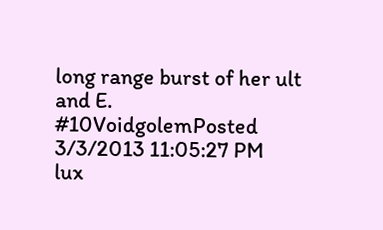long range burst of her ult and E.
#10VoidgolemPosted 3/3/2013 11:05:27 PM
lux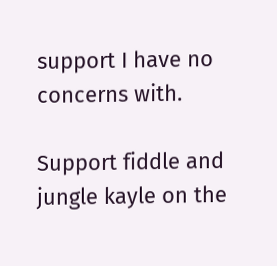support I have no concerns with.

Support fiddle and jungle kayle on the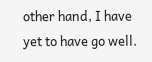other hand, I have yet to have go well.